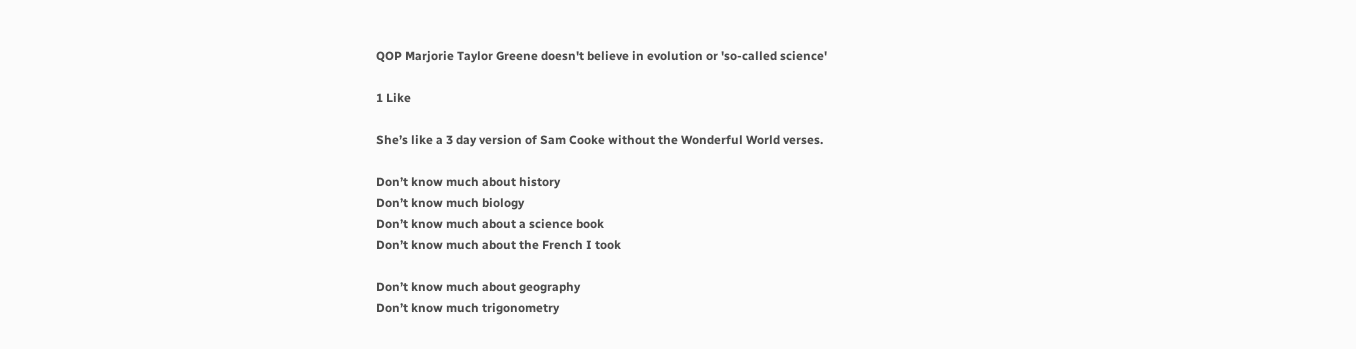QOP Marjorie Taylor Greene doesn't believe in evolution or 'so-called science'

1 Like

She’s like a 3 day version of Sam Cooke without the Wonderful World verses.

Don’t know much about history
Don’t know much biology
Don’t know much about a science book
Don’t know much about the French I took

Don’t know much about geography
Don’t know much trigonometry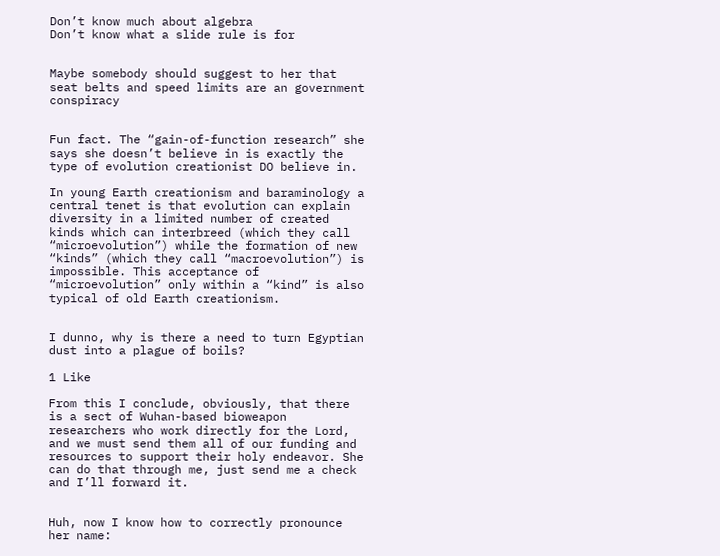Don’t know much about algebra
Don’t know what a slide rule is for


Maybe somebody should suggest to her that seat belts and speed limits are an government conspiracy


Fun fact. The “gain-of-function research” she says she doesn’t believe in is exactly the type of evolution creationist DO believe in.

In young Earth creationism and baraminology a central tenet is that evolution can explain diversity in a limited number of created kinds which can interbreed (which they call “microevolution”) while the formation of new “kinds” (which they call “macroevolution”) is impossible. This acceptance of “microevolution” only within a “kind” is also typical of old Earth creationism.


I dunno, why is there a need to turn Egyptian dust into a plague of boils?

1 Like

From this I conclude, obviously, that there is a sect of Wuhan-based bioweapon researchers who work directly for the Lord, and we must send them all of our funding and resources to support their holy endeavor. She can do that through me, just send me a check and I’ll forward it.


Huh, now I know how to correctly pronounce her name: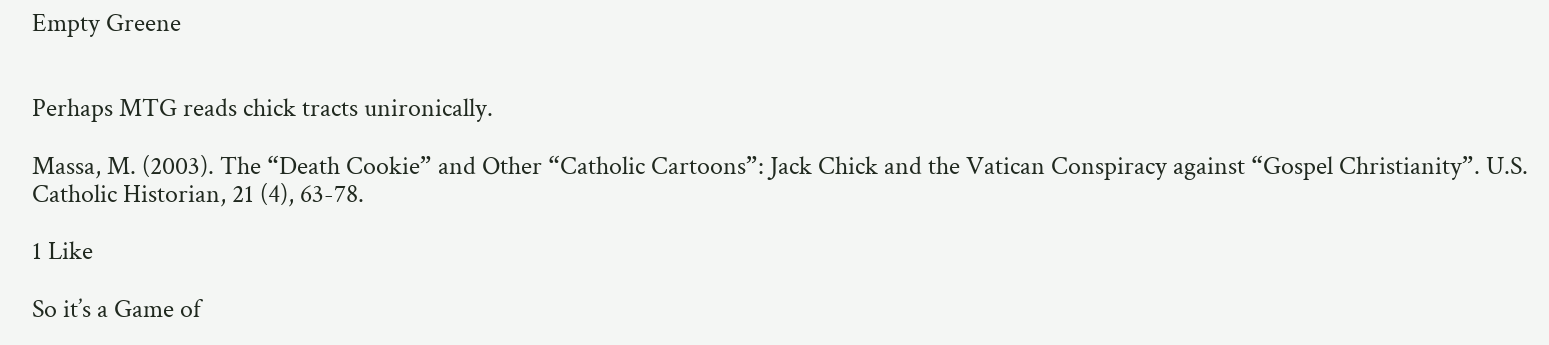Empty Greene


Perhaps MTG reads chick tracts unironically.

Massa, M. (2003). The “Death Cookie” and Other “Catholic Cartoons”: Jack Chick and the Vatican Conspiracy against “Gospel Christianity”. U.S. Catholic Historian, 21 (4), 63-78.

1 Like

So it’s a Game of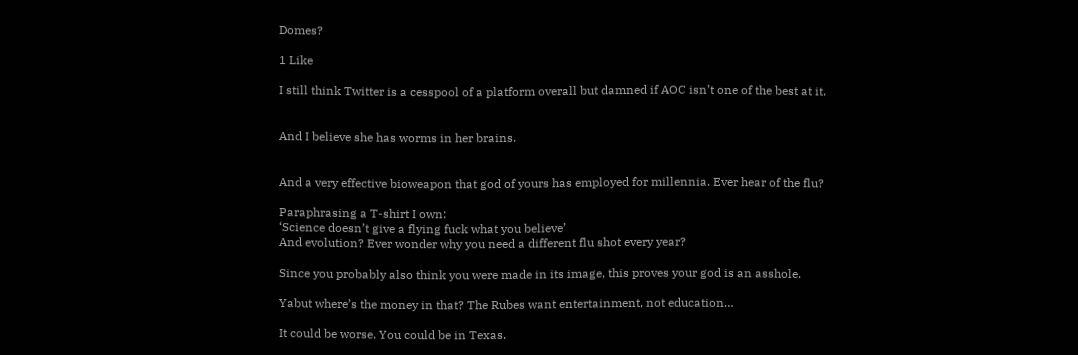Domes?

1 Like

I still think Twitter is a cesspool of a platform overall but damned if AOC isn’t one of the best at it.


And I believe she has worms in her brains.


And a very effective bioweapon that god of yours has employed for millennia. Ever hear of the flu?

Paraphrasing a T-shirt I own:
‘Science doesn’t give a flying fuck what you believe’
And evolution? Ever wonder why you need a different flu shot every year?

Since you probably also think you were made in its image, this proves your god is an asshole.

Yabut where’s the money in that? The Rubes want entertainment, not education…

It could be worse. You could be in Texas.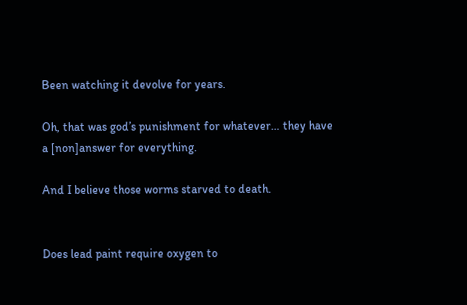Been watching it devolve for years.

Oh, that was god’s punishment for whatever… they have a [non]answer for everything.

And I believe those worms starved to death.


Does lead paint require oxygen to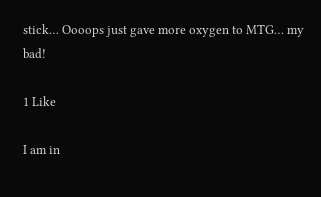stick… Oooops just gave more oxygen to MTG… my bad!

1 Like

I am in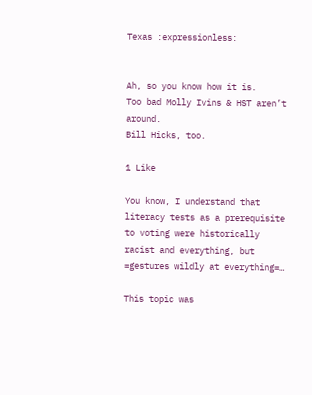Texas :expressionless:


Ah, so you know how it is.
Too bad Molly Ivins & HST aren’t around.
Bill Hicks, too.

1 Like

You know, I understand that literacy tests as a prerequisite to voting were historically racist and everything, but =gestures wildly at everything=…

This topic was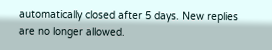automatically closed after 5 days. New replies are no longer allowed.